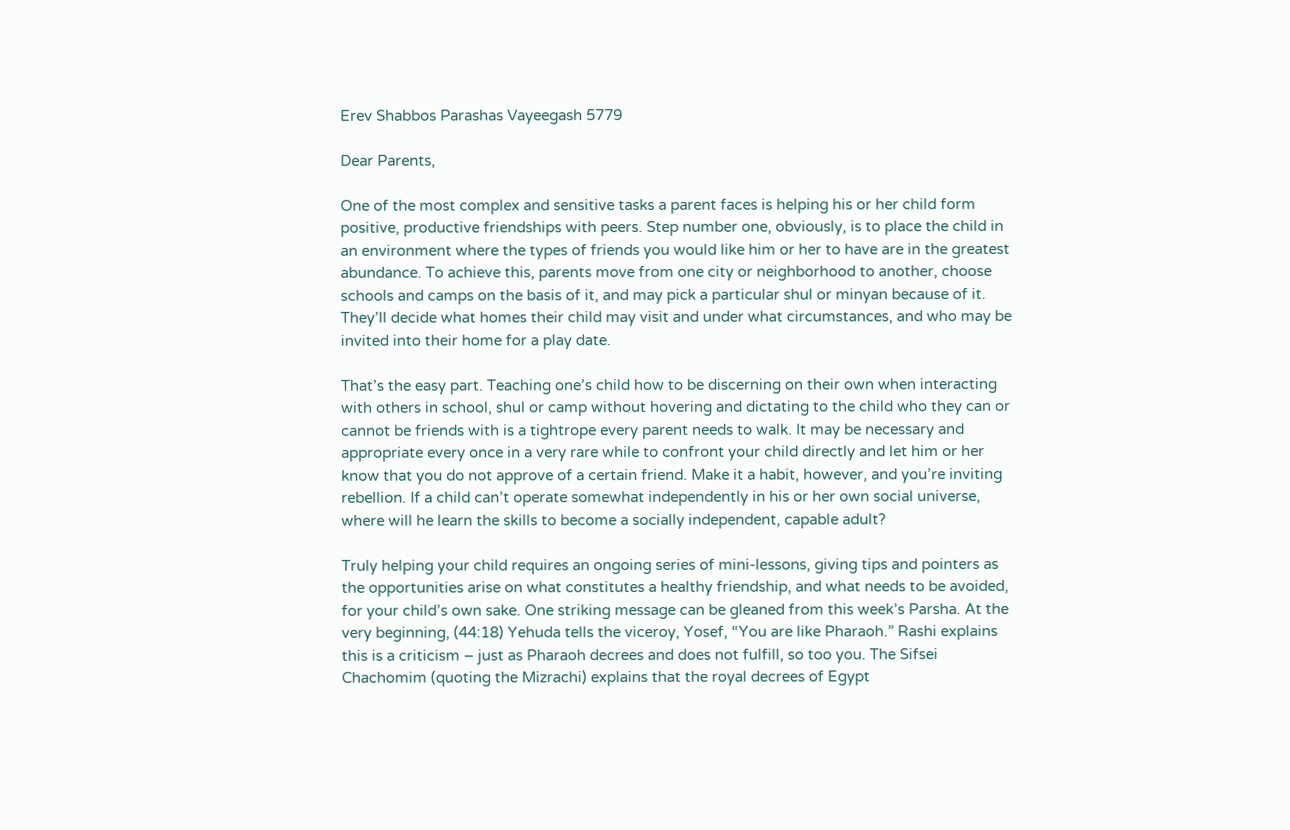Erev Shabbos Parashas Vayeegash 5779

Dear Parents,

One of the most complex and sensitive tasks a parent faces is helping his or her child form positive, productive friendships with peers. Step number one, obviously, is to place the child in an environment where the types of friends you would like him or her to have are in the greatest abundance. To achieve this, parents move from one city or neighborhood to another, choose schools and camps on the basis of it, and may pick a particular shul or minyan because of it. They’ll decide what homes their child may visit and under what circumstances, and who may be invited into their home for a play date.

That’s the easy part. Teaching one’s child how to be discerning on their own when interacting with others in school, shul or camp without hovering and dictating to the child who they can or cannot be friends with is a tightrope every parent needs to walk. It may be necessary and appropriate every once in a very rare while to confront your child directly and let him or her know that you do not approve of a certain friend. Make it a habit, however, and you’re inviting rebellion. If a child can’t operate somewhat independently in his or her own social universe, where will he learn the skills to become a socially independent, capable adult?

Truly helping your child requires an ongoing series of mini-lessons, giving tips and pointers as the opportunities arise on what constitutes a healthy friendship, and what needs to be avoided, for your child’s own sake. One striking message can be gleaned from this week’s Parsha. At the very beginning, (44:18) Yehuda tells the viceroy, Yosef, “You are like Pharaoh.” Rashi explains this is a criticism – just as Pharaoh decrees and does not fulfill, so too you. The Sifsei Chachomim (quoting the Mizrachi) explains that the royal decrees of Egypt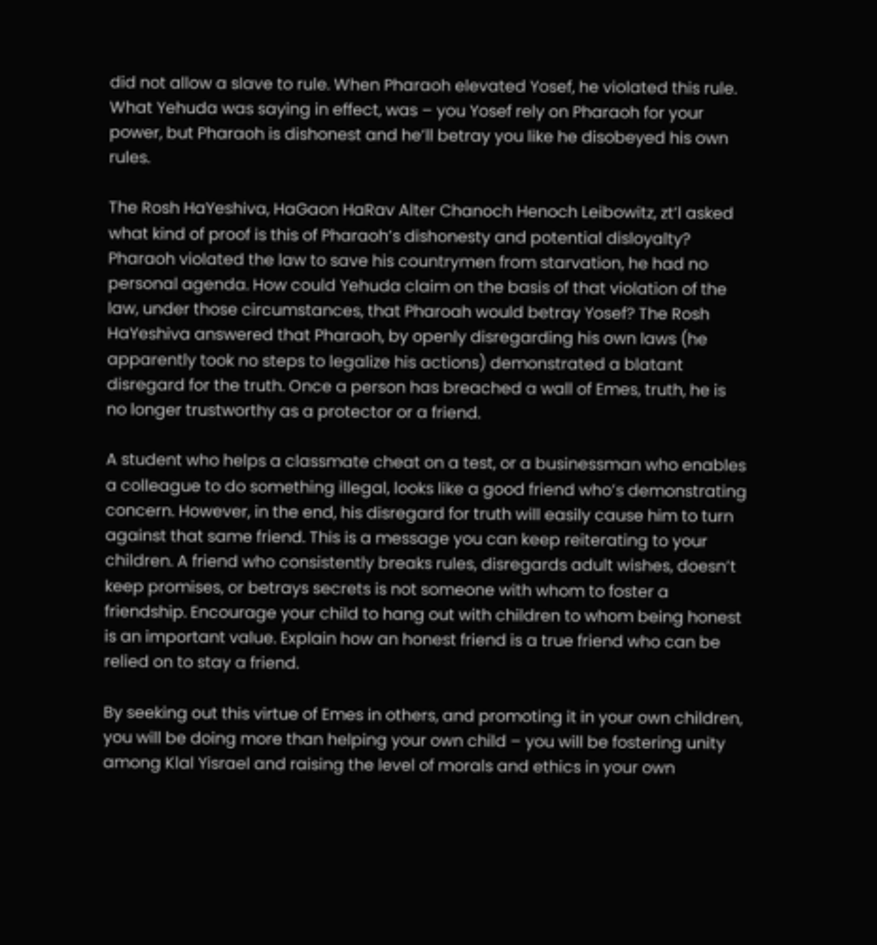did not allow a slave to rule. When Pharaoh elevated Yosef, he violated this rule. What Yehuda was saying in effect, was – you Yosef rely on Pharaoh for your power, but Pharaoh is dishonest and he’ll betray you like he disobeyed his own rules.

The Rosh HaYeshiva, HaGaon HaRav Alter Chanoch Henoch Leibowitz, zt’l asked what kind of proof is this of Pharaoh’s dishonesty and potential disloyalty? Pharaoh violated the law to save his countrymen from starvation, he had no personal agenda. How could Yehuda claim on the basis of that violation of the law, under those circumstances, that Pharoah would betray Yosef? The Rosh HaYeshiva answered that Pharaoh, by openly disregarding his own laws (he apparently took no steps to legalize his actions) demonstrated a blatant disregard for the truth. Once a person has breached a wall of Emes, truth, he is no longer trustworthy as a protector or a friend.

A student who helps a classmate cheat on a test, or a businessman who enables a colleague to do something illegal, looks like a good friend who’s demonstrating concern. However, in the end, his disregard for truth will easily cause him to turn against that same friend. This is a message you can keep reiterating to your children. A friend who consistently breaks rules, disregards adult wishes, doesn’t keep promises, or betrays secrets is not someone with whom to foster a friendship. Encourage your child to hang out with children to whom being honest is an important value. Explain how an honest friend is a true friend who can be relied on to stay a friend.

By seeking out this virtue of Emes in others, and promoting it in your own children, you will be doing more than helping your own child – you will be fostering unity among Klal Yisrael and raising the level of morals and ethics in your own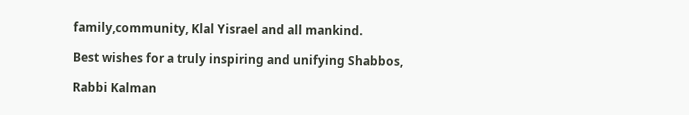family,community, Klal Yisrael and all mankind.

Best wishes for a truly inspiring and unifying Shabbos,

Rabbi Kalman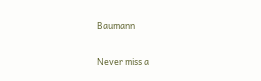Baumann

Never miss a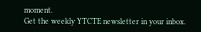moment.
Get the weekly YTCTE newsletter in your inbox.